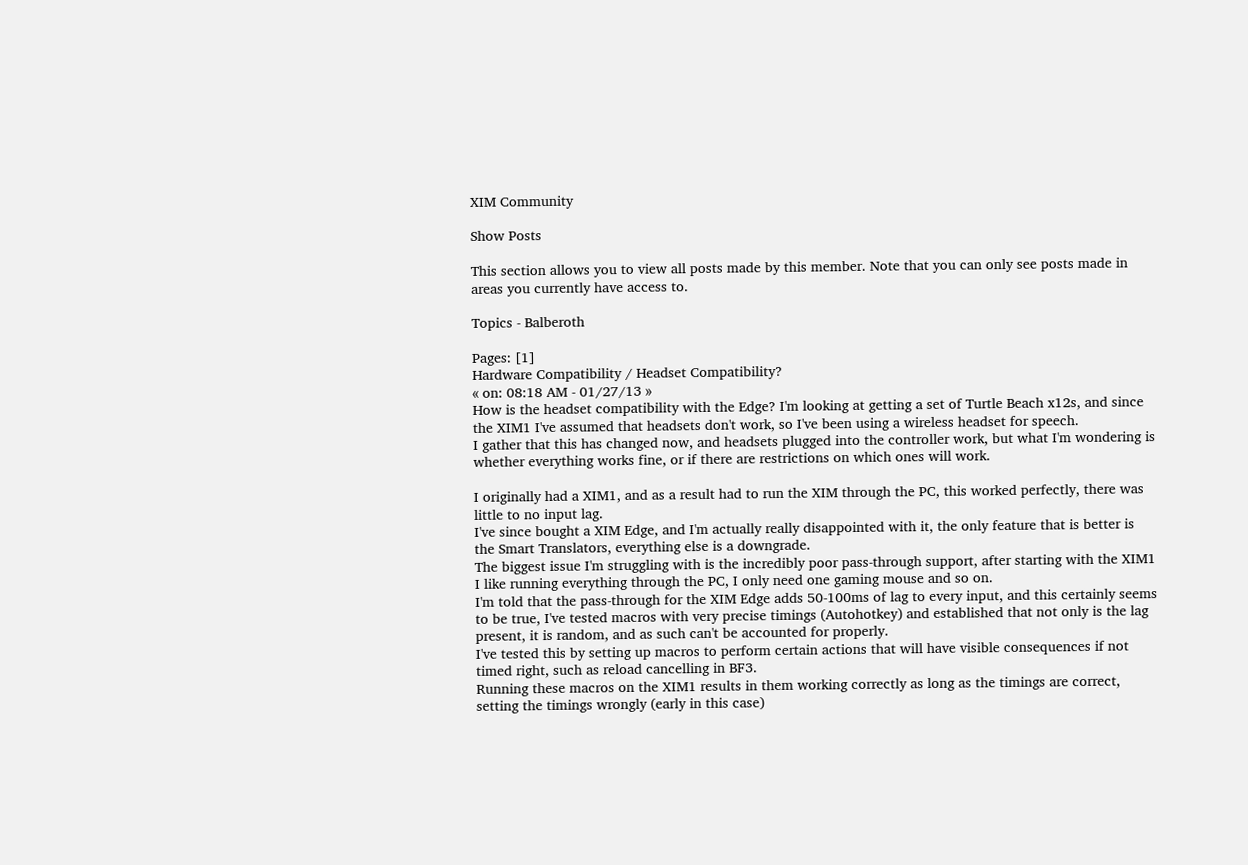XIM Community

Show Posts

This section allows you to view all posts made by this member. Note that you can only see posts made in areas you currently have access to.

Topics - Balberoth

Pages: [1]
Hardware Compatibility / Headset Compatibility?
« on: 08:18 AM - 01/27/13 »
How is the headset compatibility with the Edge? I'm looking at getting a set of Turtle Beach x12s, and since the XIM1 I've assumed that headsets don't work, so I've been using a wireless headset for speech.
I gather that this has changed now, and headsets plugged into the controller work, but what I'm wondering is whether everything works fine, or if there are restrictions on which ones will work.

I originally had a XIM1, and as a result had to run the XIM through the PC, this worked perfectly, there was little to no input lag.
I've since bought a XIM Edge, and I'm actually really disappointed with it, the only feature that is better is the Smart Translators, everything else is a downgrade.
The biggest issue I'm struggling with is the incredibly poor pass-through support, after starting with the XIM1 I like running everything through the PC, I only need one gaming mouse and so on.
I'm told that the pass-through for the XIM Edge adds 50-100ms of lag to every input, and this certainly seems to be true, I've tested macros with very precise timings (Autohotkey) and established that not only is the lag present, it is random, and as such can't be accounted for properly.
I've tested this by setting up macros to perform certain actions that will have visible consequences if not timed right, such as reload cancelling in BF3.
Running these macros on the XIM1 results in them working correctly as long as the timings are correct, setting the timings wrongly (early in this case)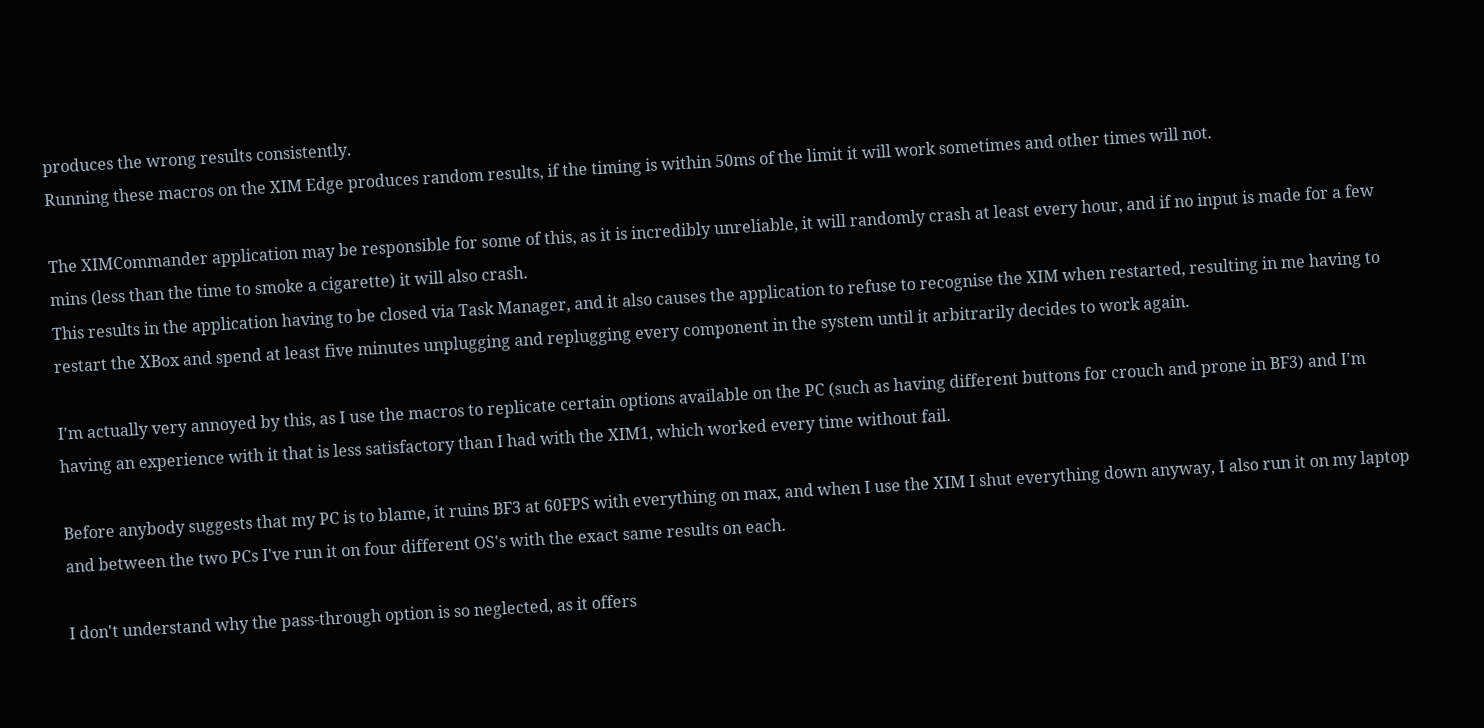produces the wrong results consistently.
Running these macros on the XIM Edge produces random results, if the timing is within 50ms of the limit it will work sometimes and other times will not.

The XIMCommander application may be responsible for some of this, as it is incredibly unreliable, it will randomly crash at least every hour, and if no input is made for a few mins (less than the time to smoke a cigarette) it will also crash.
This results in the application having to be closed via Task Manager, and it also causes the application to refuse to recognise the XIM when restarted, resulting in me having to restart the XBox and spend at least five minutes unplugging and replugging every component in the system until it arbitrarily decides to work again.

I'm actually very annoyed by this, as I use the macros to replicate certain options available on the PC (such as having different buttons for crouch and prone in BF3) and I'm having an experience with it that is less satisfactory than I had with the XIM1, which worked every time without fail.

Before anybody suggests that my PC is to blame, it ruins BF3 at 60FPS with everything on max, and when I use the XIM I shut everything down anyway, I also run it on my laptop and between the two PCs I've run it on four different OS's with the exact same results on each.

I don't understand why the pass-through option is so neglected, as it offers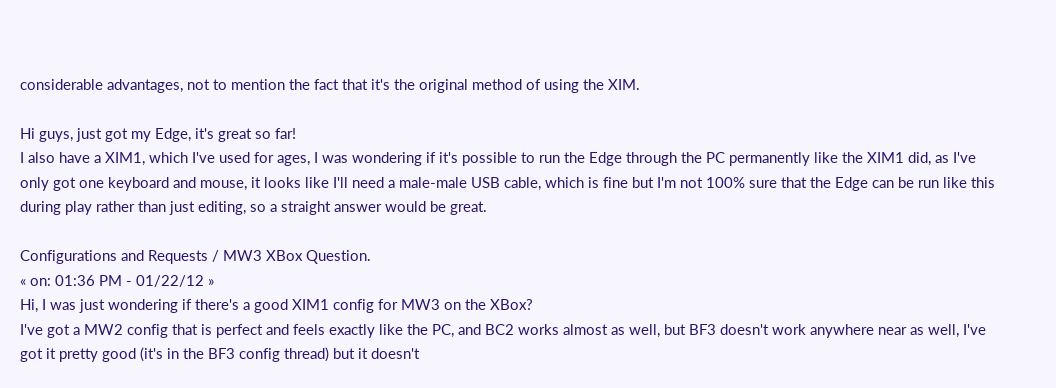considerable advantages, not to mention the fact that it's the original method of using the XIM.

Hi guys, just got my Edge, it's great so far!
I also have a XIM1, which I've used for ages, I was wondering if it's possible to run the Edge through the PC permanently like the XIM1 did, as I've only got one keyboard and mouse, it looks like I'll need a male-male USB cable, which is fine but I'm not 100% sure that the Edge can be run like this during play rather than just editing, so a straight answer would be great.

Configurations and Requests / MW3 XBox Question.
« on: 01:36 PM - 01/22/12 »
Hi, I was just wondering if there's a good XIM1 config for MW3 on the XBox?
I've got a MW2 config that is perfect and feels exactly like the PC, and BC2 works almost as well, but BF3 doesn't work anywhere near as well, I've got it pretty good (it's in the BF3 config thread) but it doesn't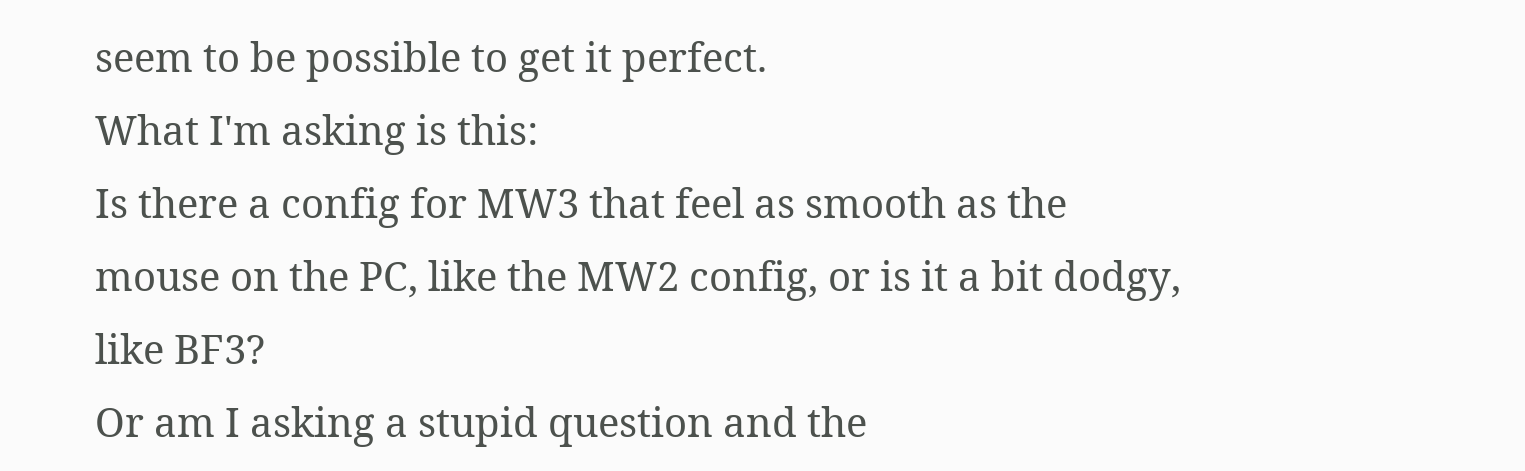seem to be possible to get it perfect.
What I'm asking is this:
Is there a config for MW3 that feel as smooth as the mouse on the PC, like the MW2 config, or is it a bit dodgy, like BF3?
Or am I asking a stupid question and the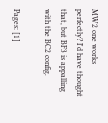MW2 one works perfectly? I'd have thought that, but BF3 is appalling with the BC2 config.

Pages: [1]